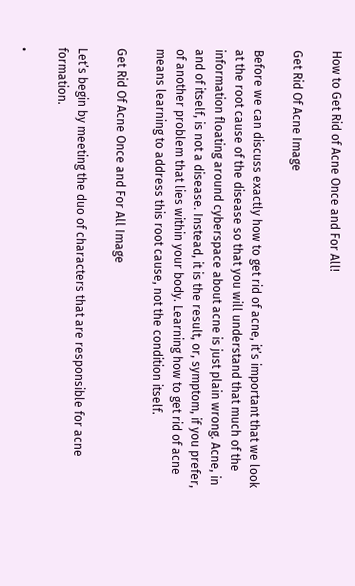How to Get Rid of Acne Once and For All!

Get Rid Of Acne Image

Before we can discuss exactly how to get rid of acne, it’s important that we look at the root cause of the disease so that you will understand that much of the information floating around cyberspace about acne is just plain wrong. Acne, in and of itself, is not a disease. Instead, it is the result, or, symptom, if you prefer, of another problem that lies within your body. Learning how to get rid of acne means learning to address this root cause, not the condition itself.

Get Rid Of Acne Once and For All Image

Let’s begin by meeting the duo of characters that are responsible for acne formation.

•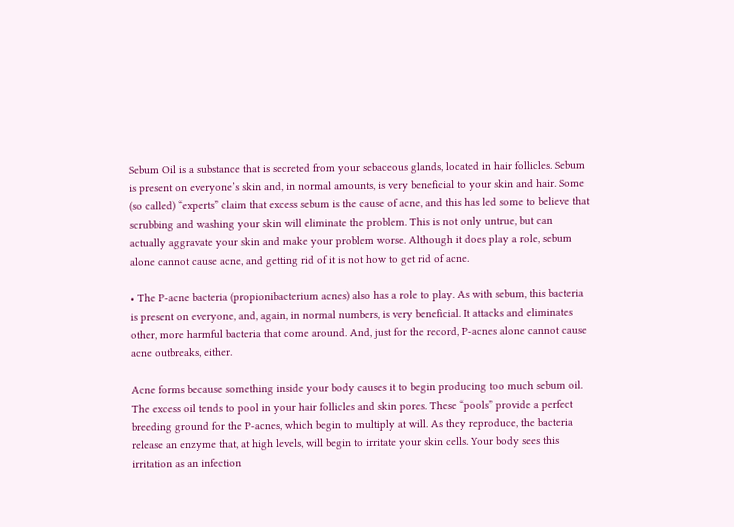Sebum Oil is a substance that is secreted from your sebaceous glands, located in hair follicles. Sebum is present on everyone’s skin and, in normal amounts, is very beneficial to your skin and hair. Some (so called) “experts” claim that excess sebum is the cause of acne, and this has led some to believe that scrubbing and washing your skin will eliminate the problem. This is not only untrue, but can actually aggravate your skin and make your problem worse. Although it does play a role, sebum alone cannot cause acne, and getting rid of it is not how to get rid of acne.

• The P-acne bacteria (propionibacterium acnes) also has a role to play. As with sebum, this bacteria is present on everyone, and, again, in normal numbers, is very beneficial. It attacks and eliminates other, more harmful bacteria that come around. And, just for the record, P-acnes alone cannot cause acne outbreaks, either.

Acne forms because something inside your body causes it to begin producing too much sebum oil. The excess oil tends to pool in your hair follicles and skin pores. These “pools” provide a perfect breeding ground for the P-acnes, which begin to multiply at will. As they reproduce, the bacteria release an enzyme that, at high levels, will begin to irritate your skin cells. Your body sees this irritation as an infection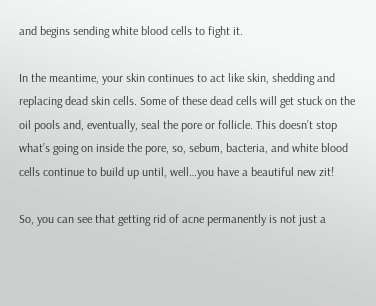and begins sending white blood cells to fight it.

In the meantime, your skin continues to act like skin, shedding and replacing dead skin cells. Some of these dead cells will get stuck on the oil pools and, eventually, seal the pore or follicle. This doesn’t stop what’s going on inside the pore, so, sebum, bacteria, and white blood cells continue to build up until, well…you have a beautiful new zit!

So, you can see that getting rid of acne permanently is not just a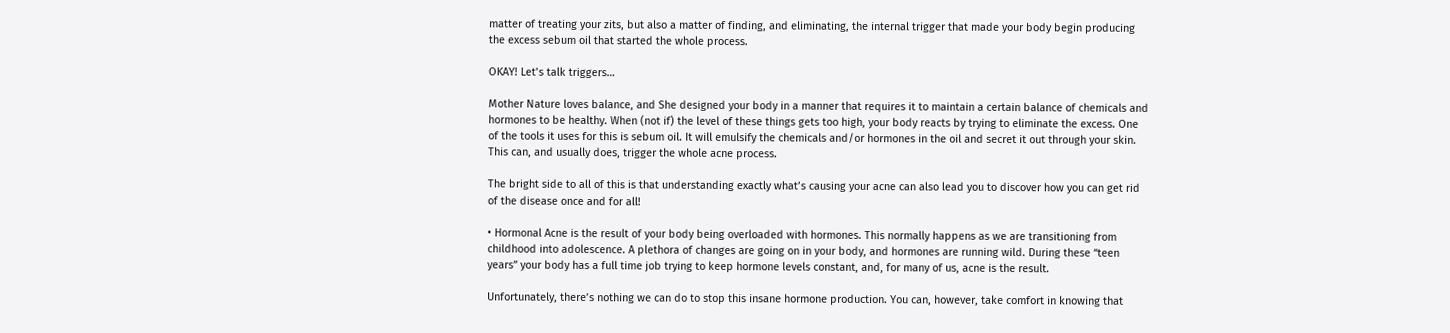matter of treating your zits, but also a matter of finding, and eliminating, the internal trigger that made your body begin producing the excess sebum oil that started the whole process.

OKAY! Let’s talk triggers…

Mother Nature loves balance, and She designed your body in a manner that requires it to maintain a certain balance of chemicals and hormones to be healthy. When (not if) the level of these things gets too high, your body reacts by trying to eliminate the excess. One of the tools it uses for this is sebum oil. It will emulsify the chemicals and/or hormones in the oil and secret it out through your skin. This can, and usually does, trigger the whole acne process.

The bright side to all of this is that understanding exactly what’s causing your acne can also lead you to discover how you can get rid of the disease once and for all!

• Hormonal Acne is the result of your body being overloaded with hormones. This normally happens as we are transitioning from childhood into adolescence. A plethora of changes are going on in your body, and hormones are running wild. During these “teen years” your body has a full time job trying to keep hormone levels constant, and, for many of us, acne is the result.

Unfortunately, there’s nothing we can do to stop this insane hormone production. You can, however, take comfort in knowing that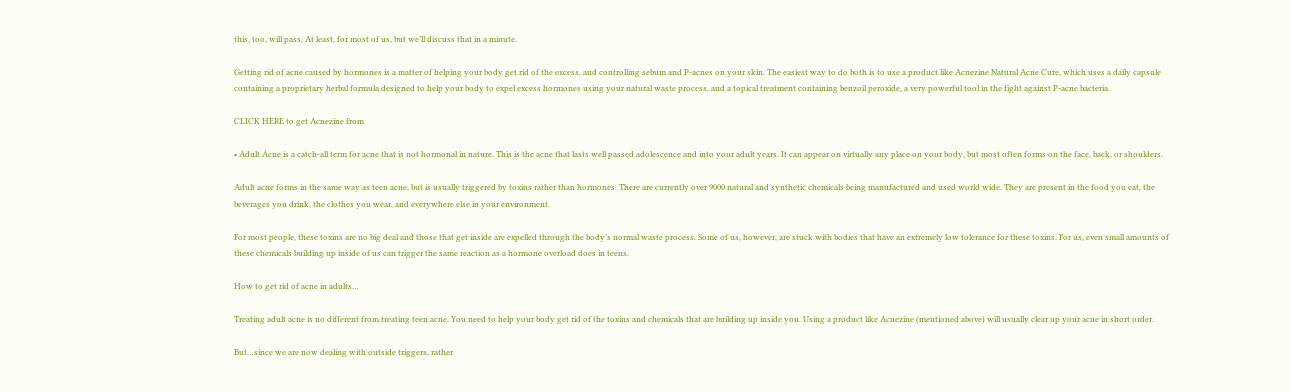this, too, will pass. At least, for most of us, but we’ll discuss that in a minute.

Getting rid of acne caused by hormones is a matter of helping your body get rid of the excess, and controlling sebum and P-acnes on your skin. The easiest way to do both is to use a product like Acnezine Natural Acne Cure, which uses a daily capsule containing a proprietary herbal formula designed to help your body to expel excess hormones using your natural waste process, and a topical treatment containing benzoil peroxide, a very powerful tool in the fight against P-acne bacteria.

CLICK HERE to get Acnezine from

• Adult Acne is a catch-all term for acne that is not hormonal in nature. This is the acne that lasts well passed adolescence and into your adult years. It can appear on virtually any place on your body, but most often forms on the face, back, or shoulders.

Adult acne forms in the same way as teen acne, but is usually triggered by toxins rather than hormones. There are currently over 9000 natural and synthetic chemicals being manufactured and used world wide. They are present in the food you eat, the beverages you drink, the clothes you wear, and everywhere else in your environment.

For most people, these toxins are no big deal and those that get inside are expelled through the body’s normal waste process. Some of us, however, are stuck with bodies that have an extremely low tolerance for these toxins. For us, even small amounts of these chemicals building up inside of us can trigger the same reaction as a hormone overload does in teens.

How to get rid of acne in adults…

Treating adult acne is no different from treating teen acne. You need to help your body get rid of the toxins and chemicals that are building up inside you. Using a product like Acnezine (mentioned above) will usually clear up your acne in short order.

But…since we are now dealing with outside triggers, rather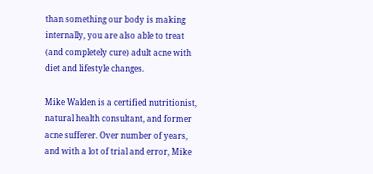than something our body is making internally, you are also able to treat (and completely cure) adult acne with diet and lifestyle changes.

Mike Walden is a certified nutritionist, natural health consultant, and former acne sufferer. Over number of years, and with a lot of trial and error, Mike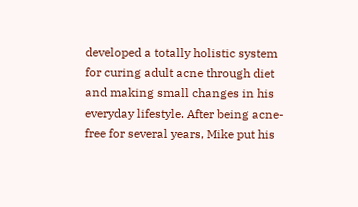developed a totally holistic system for curing adult acne through diet and making small changes in his everyday lifestyle. After being acne-free for several years, Mike put his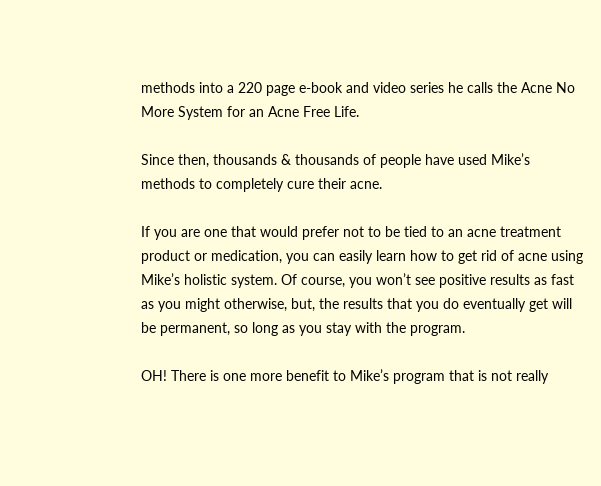methods into a 220 page e-book and video series he calls the Acne No More System for an Acne Free Life.

Since then, thousands & thousands of people have used Mike’s methods to completely cure their acne.

If you are one that would prefer not to be tied to an acne treatment product or medication, you can easily learn how to get rid of acne using Mike’s holistic system. Of course, you won’t see positive results as fast as you might otherwise, but, the results that you do eventually get will be permanent, so long as you stay with the program.

OH! There is one more benefit to Mike’s program that is not really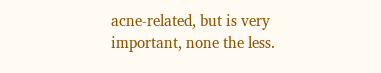acne-related, but is very important, none the less.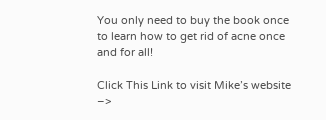You only need to buy the book once to learn how to get rid of acne once and for all!

Click This Link to visit Mike’s website –>